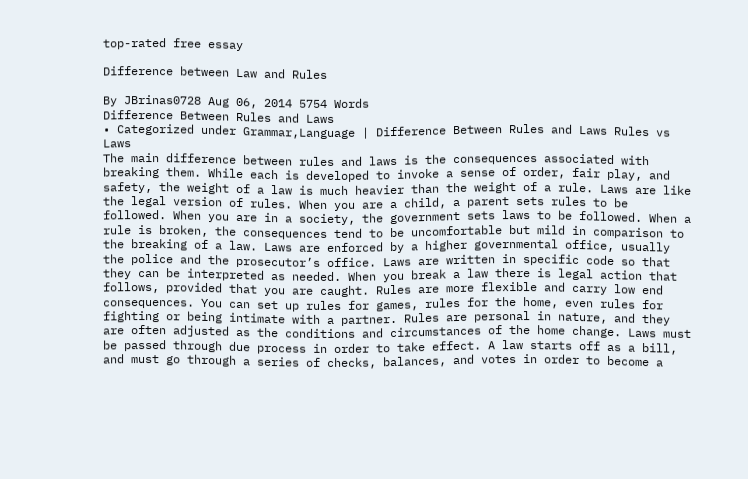top-rated free essay

Difference between Law and Rules

By JBrinas0728 Aug 06, 2014 5754 Words
Difference Between Rules and Laws
• Categorized under Grammar,Language | Difference Between Rules and Laws Rules vs Laws
The main difference between rules and laws is the consequences associated with breaking them. While each is developed to invoke a sense of order, fair play, and safety, the weight of a law is much heavier than the weight of a rule. Laws are like the legal version of rules. When you are a child, a parent sets rules to be followed. When you are in a society, the government sets laws to be followed. When a rule is broken, the consequences tend to be uncomfortable but mild in comparison to the breaking of a law. Laws are enforced by a higher governmental office, usually the police and the prosecutor’s office. Laws are written in specific code so that they can be interpreted as needed. When you break a law there is legal action that follows, provided that you are caught. Rules are more flexible and carry low end consequences. You can set up rules for games, rules for the home, even rules for fighting or being intimate with a partner. Rules are personal in nature, and they are often adjusted as the conditions and circumstances of the home change. Laws must be passed through due process in order to take effect. A law starts off as a bill, and must go through a series of checks, balances, and votes in order to become a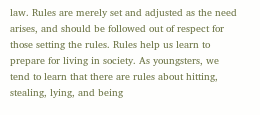law. Rules are merely set and adjusted as the need arises, and should be followed out of respect for those setting the rules. Rules help us learn to prepare for living in society. As youngsters, we tend to learn that there are rules about hitting, stealing, lying, and being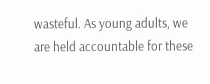wasteful. As young adults, we are held accountable for these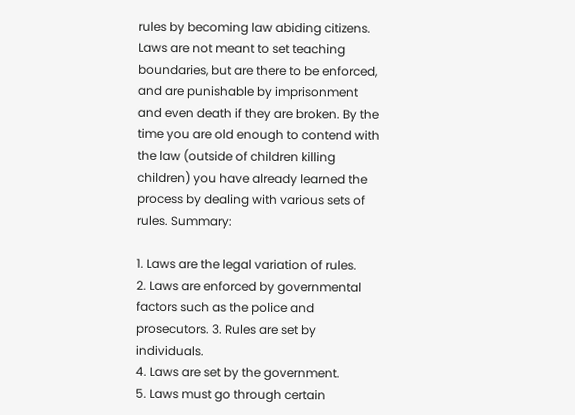rules by becoming law abiding citizens. Laws are not meant to set teaching boundaries, but are there to be enforced, and are punishable by imprisonment and even death if they are broken. By the time you are old enough to contend with the law (outside of children killing children) you have already learned the process by dealing with various sets of rules. Summary:

1. Laws are the legal variation of rules.
2. Laws are enforced by governmental factors such as the police and prosecutors. 3. Rules are set by individuals.
4. Laws are set by the government.
5. Laws must go through certain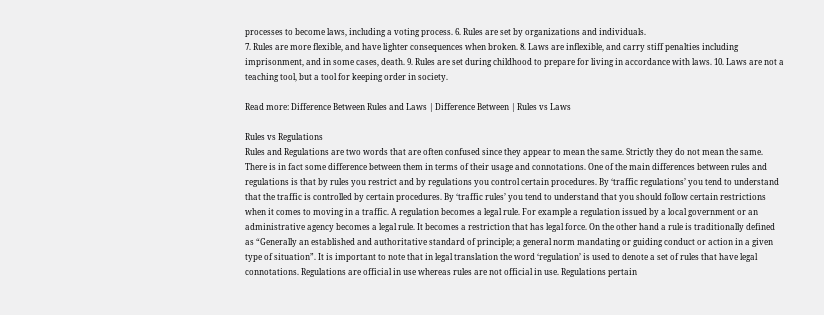processes to become laws, including a voting process. 6. Rules are set by organizations and individuals.
7. Rules are more flexible, and have lighter consequences when broken. 8. Laws are inflexible, and carry stiff penalties including imprisonment, and in some cases, death. 9. Rules are set during childhood to prepare for living in accordance with laws. 10. Laws are not a teaching tool, but a tool for keeping order in society.

Read more: Difference Between Rules and Laws | Difference Between | Rules vs Laws

Rules vs Regulations
Rules and Regulations are two words that are often confused since they appear to mean the same. Strictly they do not mean the same. There is in fact some difference between them in terms of their usage and connotations. One of the main differences between rules and regulations is that by rules you restrict and by regulations you control certain procedures. By ‘traffic regulations’ you tend to understand that the traffic is controlled by certain procedures. By ‘traffic rules’ you tend to understand that you should follow certain restrictions when it comes to moving in a traffic. A regulation becomes a legal rule. For example a regulation issued by a local government or an administrative agency becomes a legal rule. It becomes a restriction that has legal force. On the other hand a rule is traditionally defined as “Generally an established and authoritative standard of principle; a general norm mandating or guiding conduct or action in a given type of situation”. It is important to note that in legal translation the word ‘regulation’ is used to denote a set of rules that have legal connotations. Regulations are official in use whereas rules are not official in use. Regulations pertain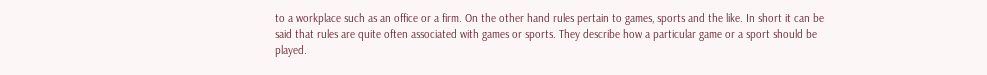to a workplace such as an office or a firm. On the other hand rules pertain to games, sports and the like. In short it can be said that rules are quite often associated with games or sports. They describe how a particular game or a sport should be played.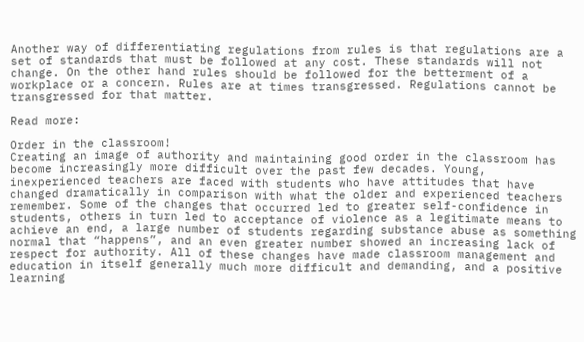Another way of differentiating regulations from rules is that regulations are a set of standards that must be followed at any cost. These standards will not change. On the other hand rules should be followed for the betterment of a workplace or a concern. Rules are at times transgressed. Regulations cannot be transgressed for that matter.

Read more:

Order in the classroom!
Creating an image of authority and maintaining good order in the classroom has become increasingly more difficult over the past few decades. Young, inexperienced teachers are faced with students who have attitudes that have changed dramatically in comparison with what the older and experienced teachers remember. Some of the changes that occurred led to greater self-confidence in students, others in turn led to acceptance of violence as a legitimate means to achieve an end, a large number of students regarding substance abuse as something normal that “happens”, and an even greater number showed an increasing lack of respect for authority. All of these changes have made classroom management and education in itself generally much more difficult and demanding, and a positive learning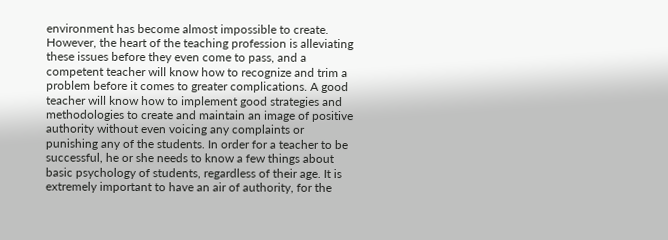environment has become almost impossible to create. However, the heart of the teaching profession is alleviating these issues before they even come to pass, and a competent teacher will know how to recognize and trim a problem before it comes to greater complications. A good teacher will know how to implement good strategies and methodologies to create and maintain an image of positive authority without even voicing any complaints or punishing any of the students. In order for a teacher to be successful, he or she needs to know a few things about basic psychology of students, regardless of their age. It is extremely important to have an air of authority, for the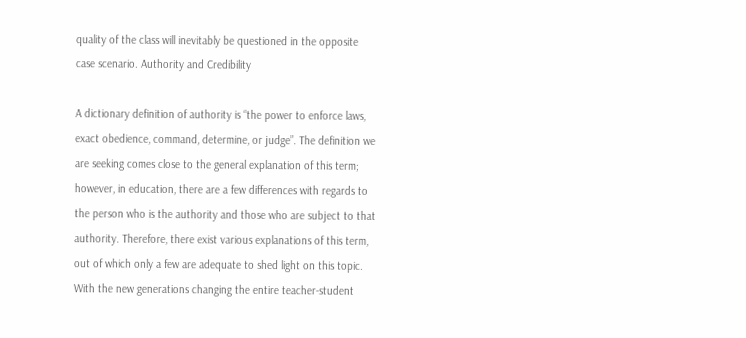quality of the class will inevitably be questioned in the opposite case scenario. Authority and Credibility

A dictionary definition of authority is “the power to enforce laws, exact obedience, command, determine, or judge”. The definition we are seeking comes close to the general explanation of this term; however, in education, there are a few differences with regards to the person who is the authority and those who are subject to that authority. Therefore, there exist various explanations of this term, out of which only a few are adequate to shed light on this topic. With the new generations changing the entire teacher-student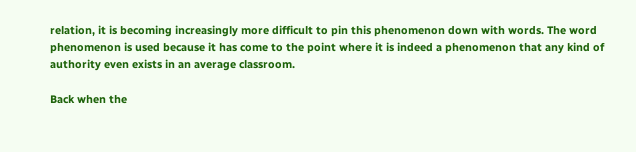relation, it is becoming increasingly more difficult to pin this phenomenon down with words. The word phenomenon is used because it has come to the point where it is indeed a phenomenon that any kind of authority even exists in an average classroom.

Back when the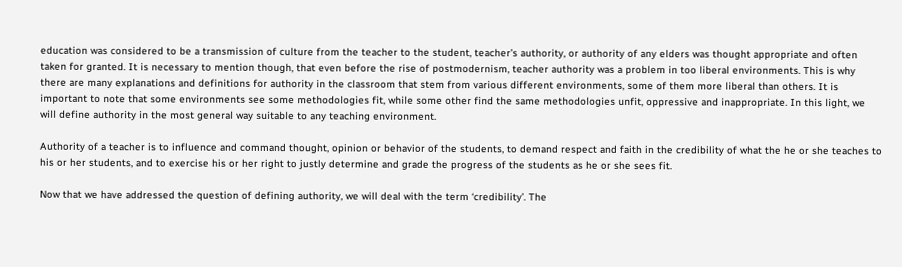education was considered to be a transmission of culture from the teacher to the student, teacher’s authority, or authority of any elders was thought appropriate and often taken for granted. It is necessary to mention though, that even before the rise of postmodernism, teacher authority was a problem in too liberal environments. This is why there are many explanations and definitions for authority in the classroom that stem from various different environments, some of them more liberal than others. It is important to note that some environments see some methodologies fit, while some other find the same methodologies unfit, oppressive and inappropriate. In this light, we will define authority in the most general way suitable to any teaching environment.

Authority of a teacher is to influence and command thought, opinion or behavior of the students, to demand respect and faith in the credibility of what the he or she teaches to his or her students, and to exercise his or her right to justly determine and grade the progress of the students as he or she sees fit.

Now that we have addressed the question of defining authority, we will deal with the term ‘credibility’. The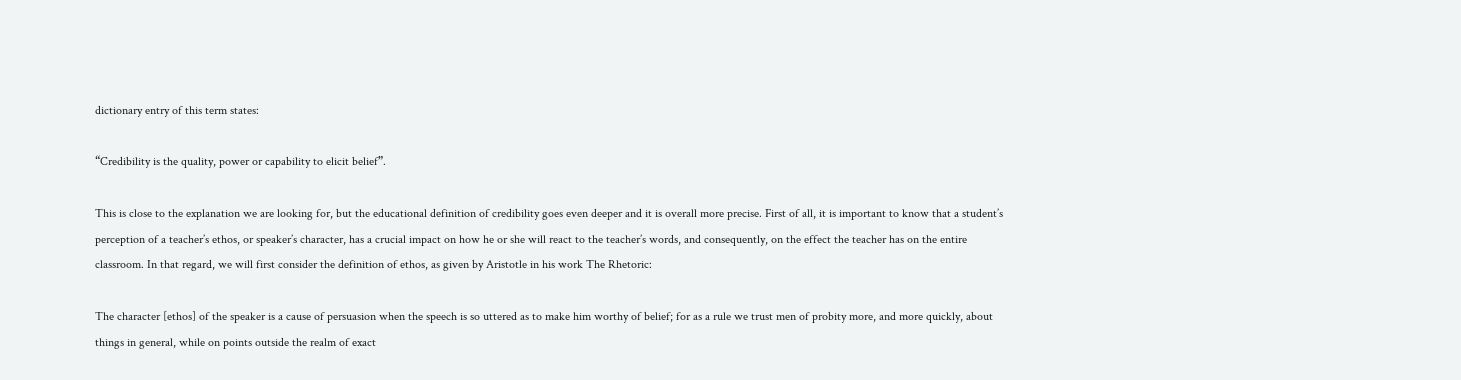dictionary entry of this term states:

“Credibility is the quality, power or capability to elicit belief”.

This is close to the explanation we are looking for, but the educational definition of credibility goes even deeper and it is overall more precise. First of all, it is important to know that a student’s perception of a teacher’s ethos, or speaker’s character, has a crucial impact on how he or she will react to the teacher’s words, and consequently, on the effect the teacher has on the entire classroom. In that regard, we will first consider the definition of ethos, as given by Aristotle in his work The Rhetoric:

The character [ethos] of the speaker is a cause of persuasion when the speech is so uttered as to make him worthy of belief; for as a rule we trust men of probity more, and more quickly, about things in general, while on points outside the realm of exact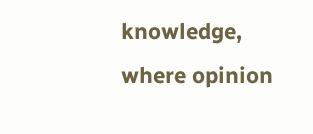knowledge, where opinion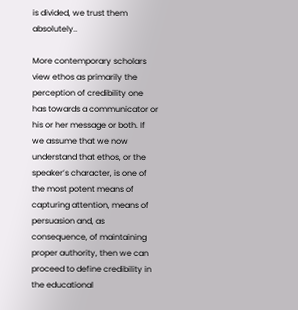is divided, we trust them absolutely..

More contemporary scholars view ethos as primarily the perception of credibility one has towards a communicator or his or her message or both. If we assume that we now understand that ethos, or the speaker’s character, is one of the most potent means of capturing attention, means of persuasion and, as consequence, of maintaining proper authority, then we can proceed to define credibility in the educational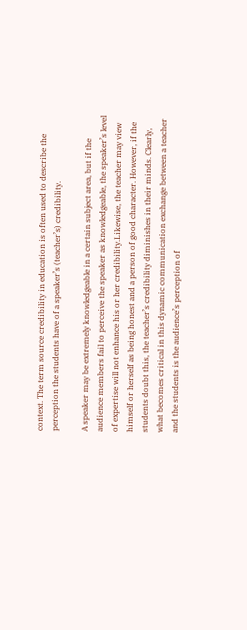context. The term source credibility in education is often used to describe the perception the students have of a speaker’s (teacher’s) credibility.

A speaker may be extremely knowledgeable in a certain subject area, but if the audience members fail to perceive the speaker as knowledgeable, the speaker’s level of expertise will not enhance his or her credibility.Likewise, the teacher may view himself or herself as being honest and a person of good character. However, if the students doubt this, the teacher’s credibility diminishes in their minds. Clearly, what becomes critical in this dynamic communication exchange between a teacher and the students is the audience’s perception of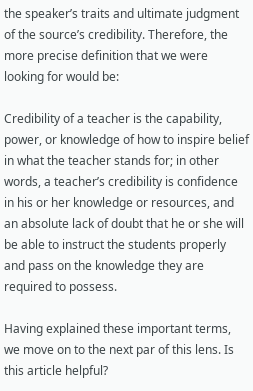the speaker’s traits and ultimate judgment of the source’s credibility. Therefore, the more precise definition that we were looking for would be:

Credibility of a teacher is the capability, power, or knowledge of how to inspire belief in what the teacher stands for; in other words, a teacher’s credibility is confidence in his or her knowledge or resources, and an absolute lack of doubt that he or she will be able to instruct the students properly and pass on the knowledge they are required to possess.

Having explained these important terms, we move on to the next par of this lens. Is this article helpful?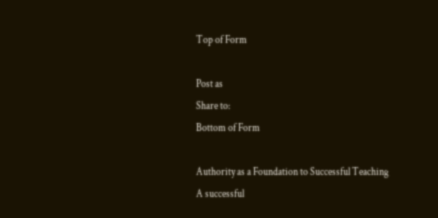Top of Form

Post as
Share to:
Bottom of Form

Authority as a Foundation to Successful Teaching
A successful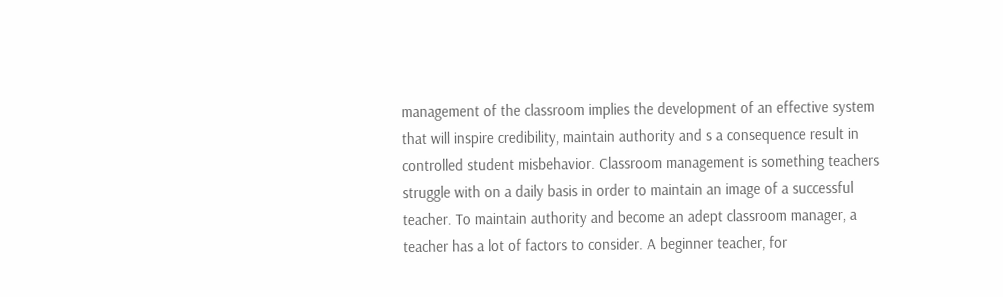management of the classroom implies the development of an effective system that will inspire credibility, maintain authority and s a consequence result in controlled student misbehavior. Classroom management is something teachers struggle with on a daily basis in order to maintain an image of a successful teacher. To maintain authority and become an adept classroom manager, a teacher has a lot of factors to consider. A beginner teacher, for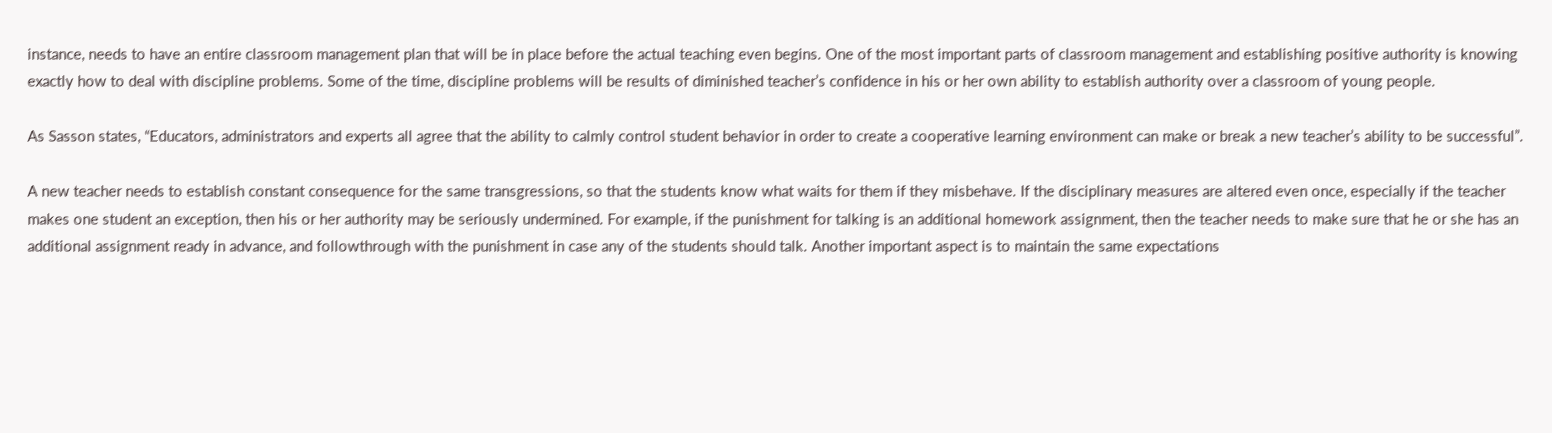instance, needs to have an entire classroom management plan that will be in place before the actual teaching even begins. One of the most important parts of classroom management and establishing positive authority is knowing exactly how to deal with discipline problems. Some of the time, discipline problems will be results of diminished teacher’s confidence in his or her own ability to establish authority over a classroom of young people.

As Sasson states, “Educators, administrators and experts all agree that the ability to calmly control student behavior in order to create a cooperative learning environment can make or break a new teacher’s ability to be successful”.

A new teacher needs to establish constant consequence for the same transgressions, so that the students know what waits for them if they misbehave. If the disciplinary measures are altered even once, especially if the teacher makes one student an exception, then his or her authority may be seriously undermined. For example, if the punishment for talking is an additional homework assignment, then the teacher needs to make sure that he or she has an additional assignment ready in advance, and followthrough with the punishment in case any of the students should talk. Another important aspect is to maintain the same expectations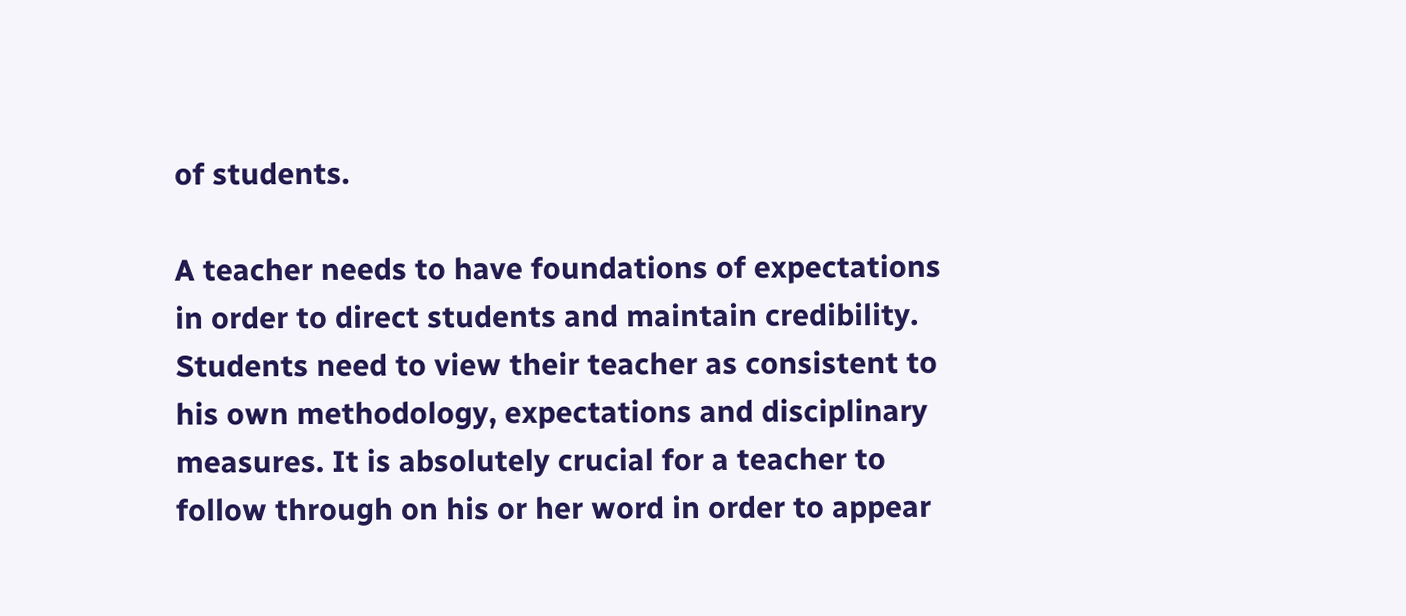of students.

A teacher needs to have foundations of expectations in order to direct students and maintain credibility. Students need to view their teacher as consistent to his own methodology, expectations and disciplinary measures. It is absolutely crucial for a teacher to follow through on his or her word in order to appear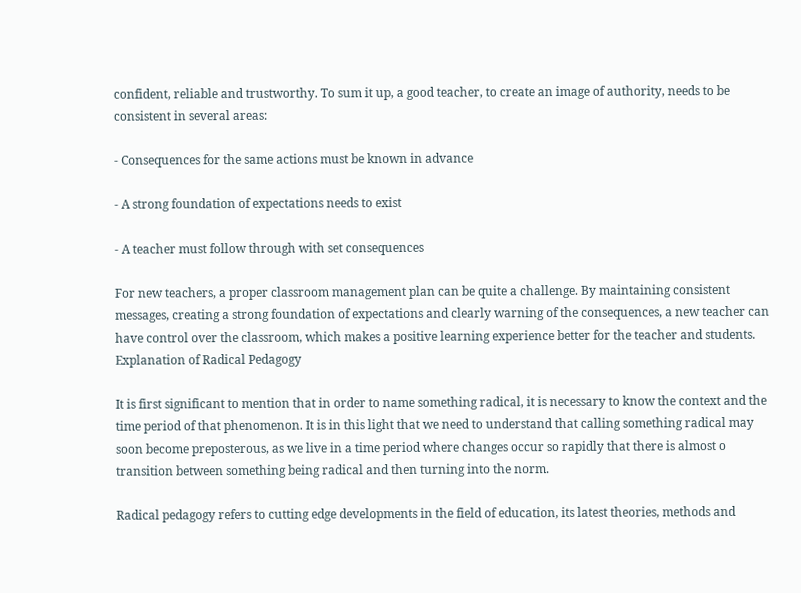confident, reliable and trustworthy. To sum it up, a good teacher, to create an image of authority, needs to be consistent in several areas:

- Consequences for the same actions must be known in advance

- A strong foundation of expectations needs to exist

- A teacher must follow through with set consequences

For new teachers, a proper classroom management plan can be quite a challenge. By maintaining consistent messages, creating a strong foundation of expectations and clearly warning of the consequences, a new teacher can have control over the classroom, which makes a positive learning experience better for the teacher and students. Explanation of Radical Pedagogy

It is first significant to mention that in order to name something radical, it is necessary to know the context and the time period of that phenomenon. It is in this light that we need to understand that calling something radical may soon become preposterous, as we live in a time period where changes occur so rapidly that there is almost o transition between something being radical and then turning into the norm.

Radical pedagogy refers to cutting edge developments in the field of education, its latest theories, methods and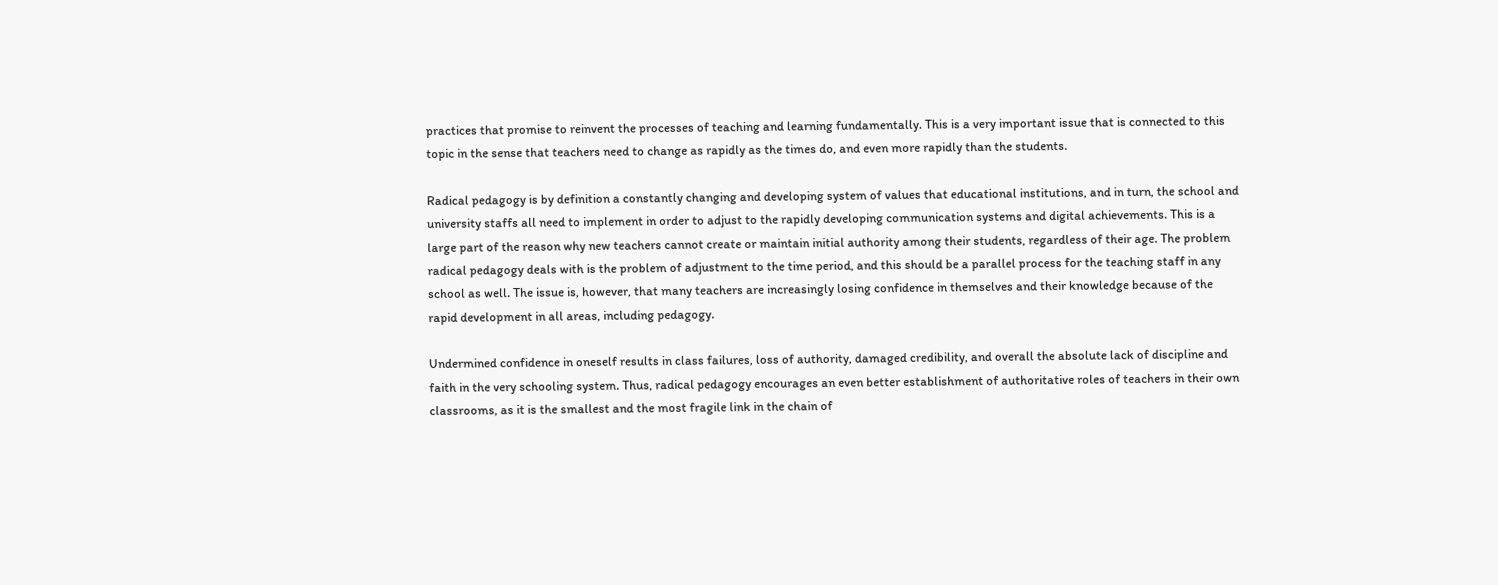practices that promise to reinvent the processes of teaching and learning fundamentally. This is a very important issue that is connected to this topic in the sense that teachers need to change as rapidly as the times do, and even more rapidly than the students.

Radical pedagogy is by definition a constantly changing and developing system of values that educational institutions, and in turn, the school and university staffs all need to implement in order to adjust to the rapidly developing communication systems and digital achievements. This is a large part of the reason why new teachers cannot create or maintain initial authority among their students, regardless of their age. The problem radical pedagogy deals with is the problem of adjustment to the time period, and this should be a parallel process for the teaching staff in any school as well. The issue is, however, that many teachers are increasingly losing confidence in themselves and their knowledge because of the rapid development in all areas, including pedagogy.

Undermined confidence in oneself results in class failures, loss of authority, damaged credibility, and overall the absolute lack of discipline and faith in the very schooling system. Thus, radical pedagogy encourages an even better establishment of authoritative roles of teachers in their own classrooms, as it is the smallest and the most fragile link in the chain of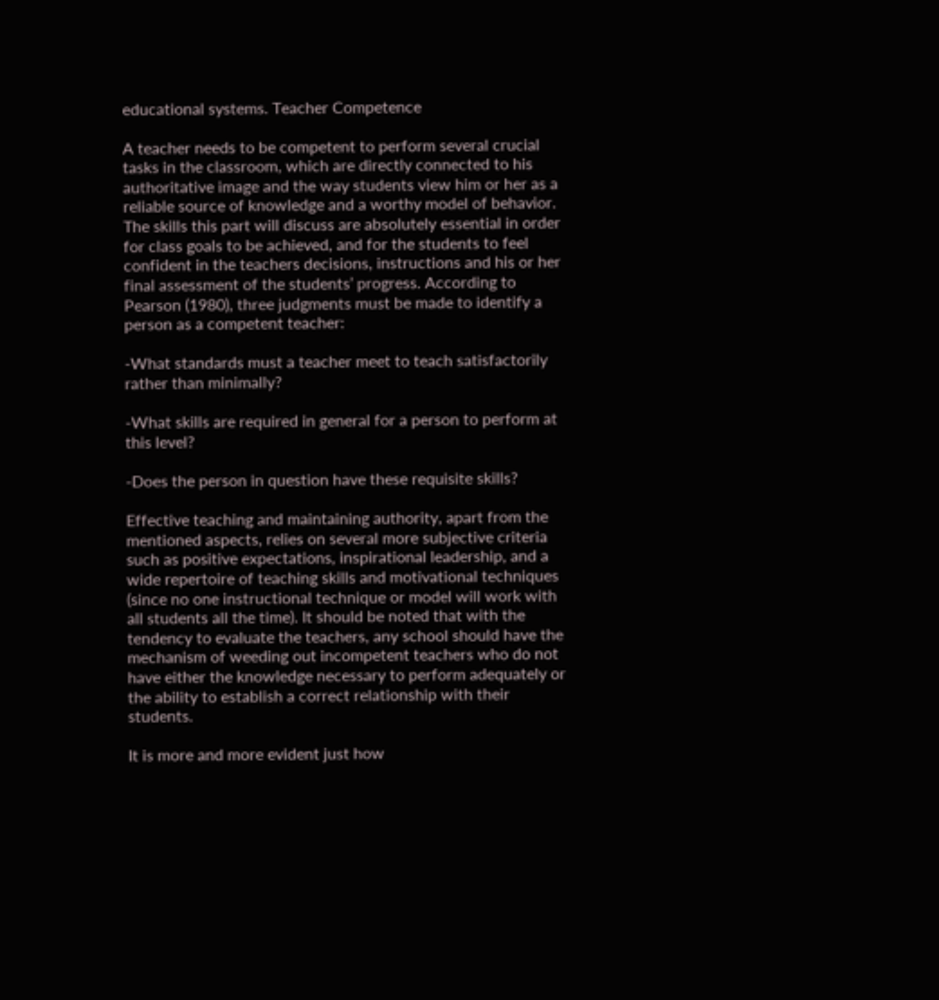educational systems. Teacher Competence

A teacher needs to be competent to perform several crucial tasks in the classroom, which are directly connected to his authoritative image and the way students view him or her as a reliable source of knowledge and a worthy model of behavior. The skills this part will discuss are absolutely essential in order for class goals to be achieved, and for the students to feel confident in the teachers decisions, instructions and his or her final assessment of the students’ progress. According to Pearson (1980), three judgments must be made to identify a person as a competent teacher:

-What standards must a teacher meet to teach satisfactorily rather than minimally?

-What skills are required in general for a person to perform at this level?

-Does the person in question have these requisite skills?

Effective teaching and maintaining authority, apart from the mentioned aspects, relies on several more subjective criteria such as positive expectations, inspirational leadership, and a wide repertoire of teaching skills and motivational techniques (since no one instructional technique or model will work with all students all the time). It should be noted that with the tendency to evaluate the teachers, any school should have the mechanism of weeding out incompetent teachers who do not have either the knowledge necessary to perform adequately or the ability to establish a correct relationship with their students.

It is more and more evident just how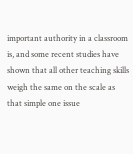important authority in a classroom is, and some recent studies have shown that all other teaching skills weigh the same on the scale as that simple one issue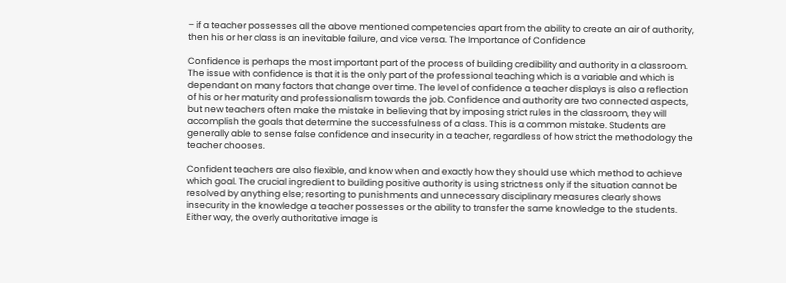– if a teacher possesses all the above mentioned competencies apart from the ability to create an air of authority, then his or her class is an inevitable failure, and vice versa. The Importance of Confidence

Confidence is perhaps the most important part of the process of building credibility and authority in a classroom. The issue with confidence is that it is the only part of the professional teaching which is a variable and which is dependant on many factors that change over time. The level of confidence a teacher displays is also a reflection of his or her maturity and professionalism towards the job. Confidence and authority are two connected aspects, but new teachers often make the mistake in believing that by imposing strict rules in the classroom, they will accomplish the goals that determine the successfulness of a class. This is a common mistake. Students are generally able to sense false confidence and insecurity in a teacher, regardless of how strict the methodology the teacher chooses.

Confident teachers are also flexible, and know when and exactly how they should use which method to achieve which goal. The crucial ingredient to building positive authority is using strictness only if the situation cannot be resolved by anything else; resorting to punishments and unnecessary disciplinary measures clearly shows insecurity in the knowledge a teacher possesses or the ability to transfer the same knowledge to the students. Either way, the overly authoritative image is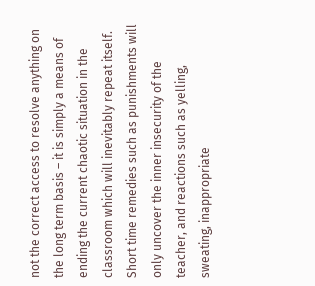not the correct access to resolve anything on the long term basis – it is simply a means of ending the current chaotic situation in the classroom which will inevitably repeat itself. Short time remedies such as punishments will only uncover the inner insecurity of the teacher, and reactions such as yelling, sweating, inappropriate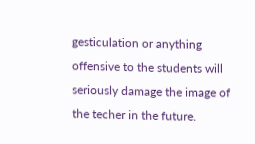gesticulation or anything offensive to the students will seriously damage the image of the techer in the future.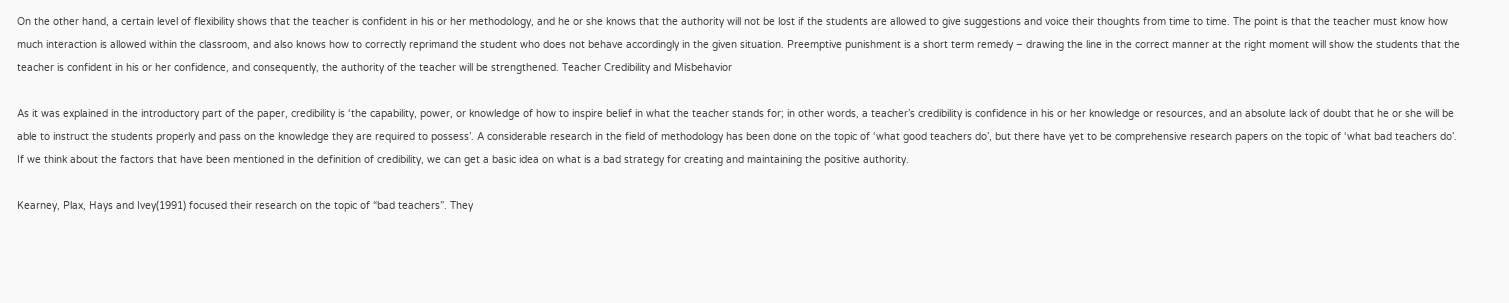On the other hand, a certain level of flexibility shows that the teacher is confident in his or her methodology, and he or she knows that the authority will not be lost if the students are allowed to give suggestions and voice their thoughts from time to time. The point is that the teacher must know how much interaction is allowed within the classroom, and also knows how to correctly reprimand the student who does not behave accordingly in the given situation. Preemptive punishment is a short term remedy – drawing the line in the correct manner at the right moment will show the students that the teacher is confident in his or her confidence, and consequently, the authority of the teacher will be strengthened. Teacher Credibility and Misbehavior

As it was explained in the introductory part of the paper, credibility is ‘the capability, power, or knowledge of how to inspire belief in what the teacher stands for; in other words, a teacher’s credibility is confidence in his or her knowledge or resources, and an absolute lack of doubt that he or she will be able to instruct the students properly and pass on the knowledge they are required to possess’. A considerable research in the field of methodology has been done on the topic of ‘what good teachers do’, but there have yet to be comprehensive research papers on the topic of ‘what bad teachers do’. If we think about the factors that have been mentioned in the definition of credibility, we can get a basic idea on what is a bad strategy for creating and maintaining the positive authority.

Kearney, Plax, Hays and Ivey(1991) focused their research on the topic of “bad teachers”. They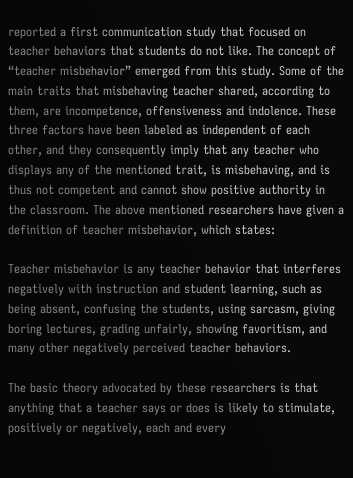reported a first communication study that focused on teacher behaviors that students do not like. The concept of “teacher misbehavior” emerged from this study. Some of the main traits that misbehaving teacher shared, according to them, are incompetence, offensiveness and indolence. These three factors have been labeled as independent of each other, and they consequently imply that any teacher who displays any of the mentioned trait, is misbehaving, and is thus not competent and cannot show positive authority in the classroom. The above mentioned researchers have given a definition of teacher misbehavior, which states:

Teacher misbehavior is any teacher behavior that interferes negatively with instruction and student learning, such as being absent, confusing the students, using sarcasm, giving boring lectures, grading unfairly, showing favoritism, and many other negatively perceived teacher behaviors.

The basic theory advocated by these researchers is that anything that a teacher says or does is likely to stimulate, positively or negatively, each and every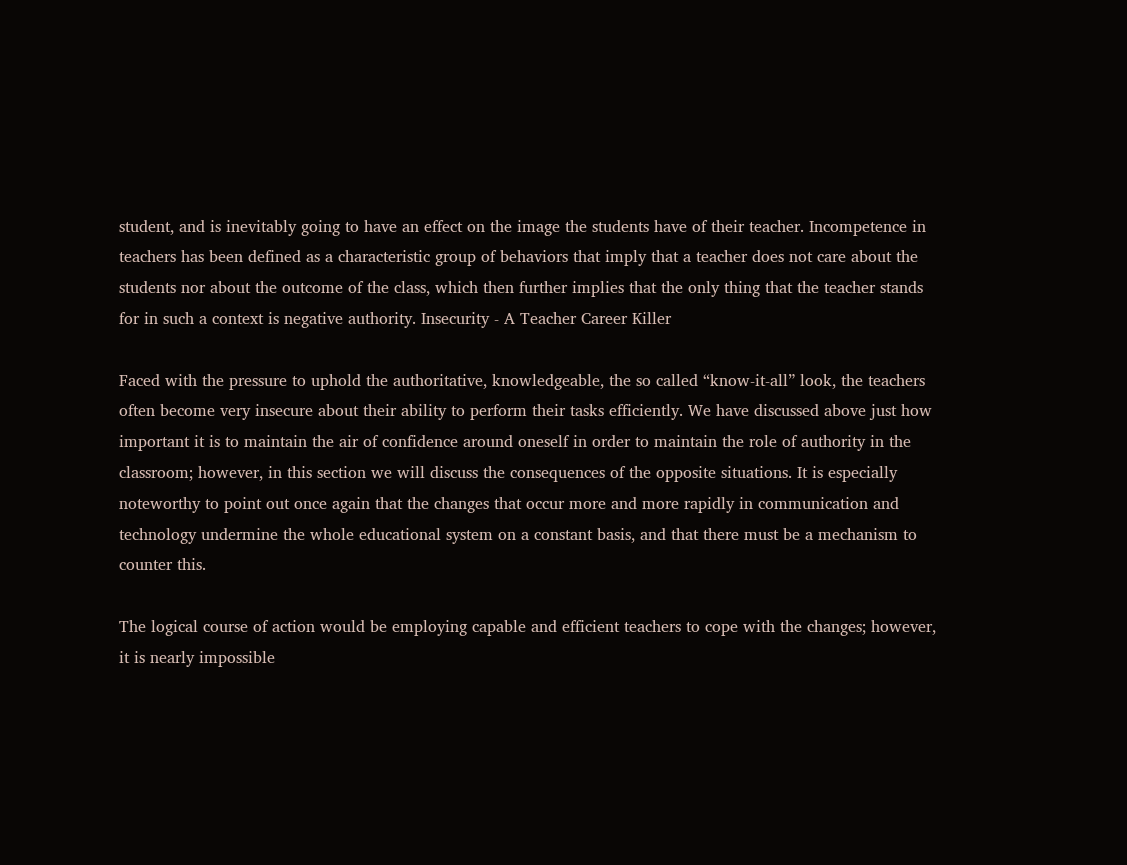student, and is inevitably going to have an effect on the image the students have of their teacher. Incompetence in teachers has been defined as a characteristic group of behaviors that imply that a teacher does not care about the students nor about the outcome of the class, which then further implies that the only thing that the teacher stands for in such a context is negative authority. Insecurity - A Teacher Career Killer

Faced with the pressure to uphold the authoritative, knowledgeable, the so called “know-it-all” look, the teachers often become very insecure about their ability to perform their tasks efficiently. We have discussed above just how important it is to maintain the air of confidence around oneself in order to maintain the role of authority in the classroom; however, in this section we will discuss the consequences of the opposite situations. It is especially noteworthy to point out once again that the changes that occur more and more rapidly in communication and technology undermine the whole educational system on a constant basis, and that there must be a mechanism to counter this.

The logical course of action would be employing capable and efficient teachers to cope with the changes; however, it is nearly impossible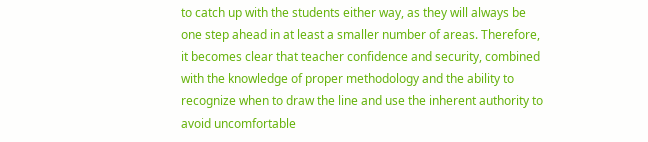to catch up with the students either way, as they will always be one step ahead in at least a smaller number of areas. Therefore, it becomes clear that teacher confidence and security, combined with the knowledge of proper methodology and the ability to recognize when to draw the line and use the inherent authority to avoid uncomfortable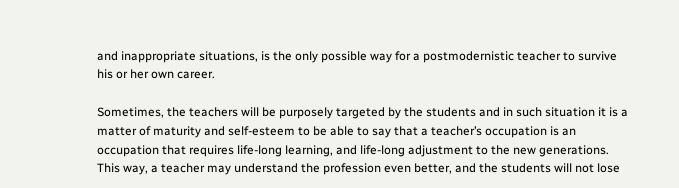and inappropriate situations, is the only possible way for a postmodernistic teacher to survive his or her own career.

Sometimes, the teachers will be purposely targeted by the students and in such situation it is a matter of maturity and self-esteem to be able to say that a teacher’s occupation is an occupation that requires life-long learning, and life-long adjustment to the new generations. This way, a teacher may understand the profession even better, and the students will not lose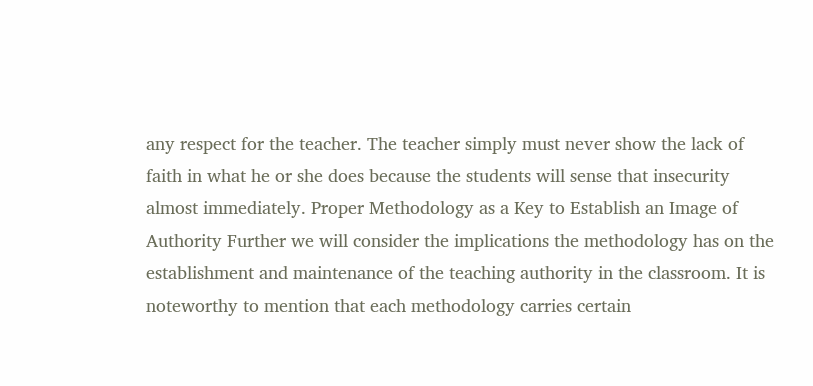any respect for the teacher. The teacher simply must never show the lack of faith in what he or she does because the students will sense that insecurity almost immediately. Proper Methodology as a Key to Establish an Image of Authority Further we will consider the implications the methodology has on the establishment and maintenance of the teaching authority in the classroom. It is noteworthy to mention that each methodology carries certain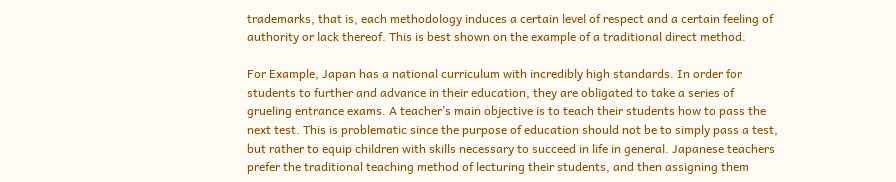trademarks, that is, each methodology induces a certain level of respect and a certain feeling of authority or lack thereof. This is best shown on the example of a traditional direct method.

For Example, Japan has a national curriculum with incredibly high standards. In order for students to further and advance in their education, they are obligated to take a series of grueling entrance exams. A teacher’s main objective is to teach their students how to pass the next test. This is problematic since the purpose of education should not be to simply pass a test, but rather to equip children with skills necessary to succeed in life in general. Japanese teachers prefer the traditional teaching method of lecturing their students, and then assigning them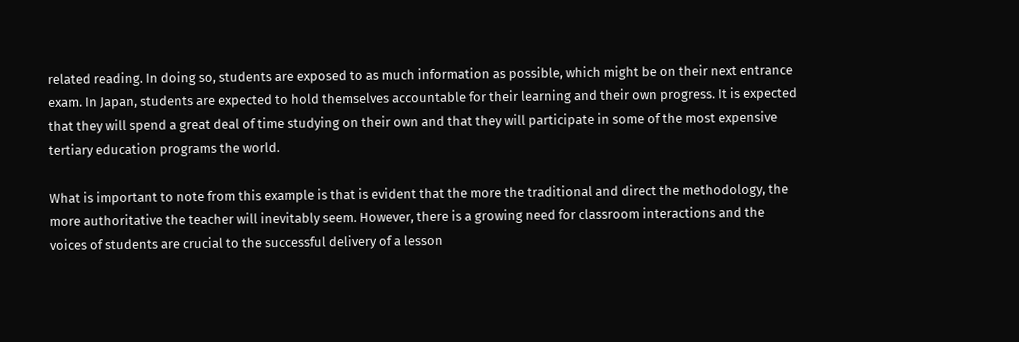related reading. In doing so, students are exposed to as much information as possible, which might be on their next entrance exam. In Japan, students are expected to hold themselves accountable for their learning and their own progress. It is expected that they will spend a great deal of time studying on their own and that they will participate in some of the most expensive tertiary education programs the world.

What is important to note from this example is that is evident that the more the traditional and direct the methodology, the more authoritative the teacher will inevitably seem. However, there is a growing need for classroom interactions and the voices of students are crucial to the successful delivery of a lesson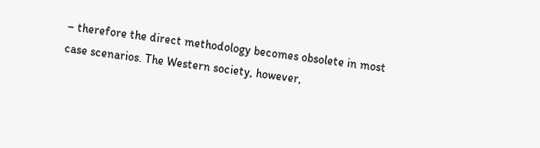– therefore the direct methodology becomes obsolete in most case scenarios. The Western society, however,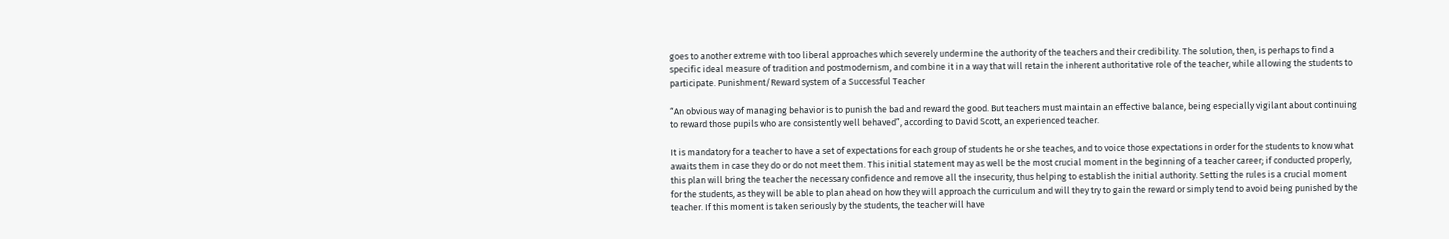goes to another extreme with too liberal approaches which severely undermine the authority of the teachers and their credibility. The solution, then, is perhaps to find a specific ideal measure of tradition and postmodernism, and combine it in a way that will retain the inherent authoritative role of the teacher, while allowing the students to participate. Punishment/Reward system of a Successful Teacher

“An obvious way of managing behavior is to punish the bad and reward the good. But teachers must maintain an effective balance, being especially vigilant about continuing to reward those pupils who are consistently well behaved”, according to David Scott, an experienced teacher.

It is mandatory for a teacher to have a set of expectations for each group of students he or she teaches, and to voice those expectations in order for the students to know what awaits them in case they do or do not meet them. This initial statement may as well be the most crucial moment in the beginning of a teacher career; if conducted properly, this plan will bring the teacher the necessary confidence and remove all the insecurity, thus helping to establish the initial authority. Setting the rules is a crucial moment for the students, as they will be able to plan ahead on how they will approach the curriculum and will they try to gain the reward or simply tend to avoid being punished by the teacher. If this moment is taken seriously by the students, the teacher will have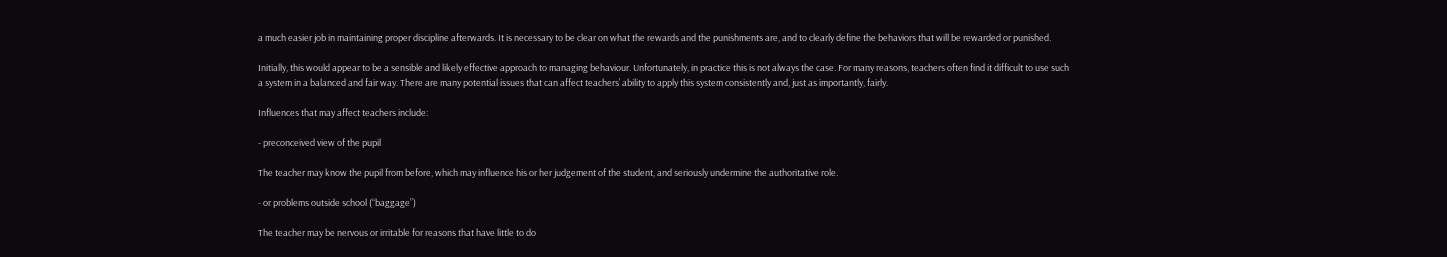a much easier job in maintaining proper discipline afterwards. It is necessary to be clear on what the rewards and the punishments are, and to clearly define the behaviors that will be rewarded or punished.

Initially, this would appear to be a sensible and likely effective approach to managing behaviour. Unfortunately, in practice this is not always the case. For many reasons, teachers often find it difficult to use such a system in a balanced and fair way. There are many potential issues that can affect teachers’ ability to apply this system consistently and, just as importantly, fairly.

Influences that may affect teachers include:

- preconceived view of the pupil

The teacher may know the pupil from before, which may influence his or her judgement of the student, and seriously undermine the authoritative role.

- or problems outside school (“baggage”)

The teacher may be nervous or irritable for reasons that have little to do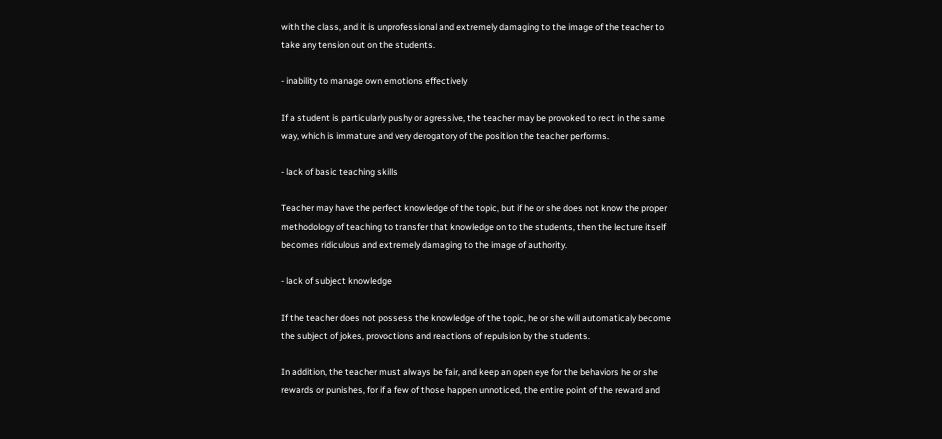with the class, and it is unprofessional and extremely damaging to the image of the teacher to take any tension out on the students.

- inability to manage own emotions effectively

If a student is particularly pushy or agressive, the teacher may be provoked to rect in the same way, which is immature and very derogatory of the position the teacher performs.

- lack of basic teaching skills

Teacher may have the perfect knowledge of the topic, but if he or she does not know the proper methodology of teaching to transfer that knowledge on to the students, then the lecture itself becomes ridiculous and extremely damaging to the image of authority.

- lack of subject knowledge

If the teacher does not possess the knowledge of the topic, he or she will automaticaly become the subject of jokes, provoctions and reactions of repulsion by the students.

In addition, the teacher must always be fair, and keep an open eye for the behaviors he or she rewards or punishes, for if a few of those happen unnoticed, the entire point of the reward and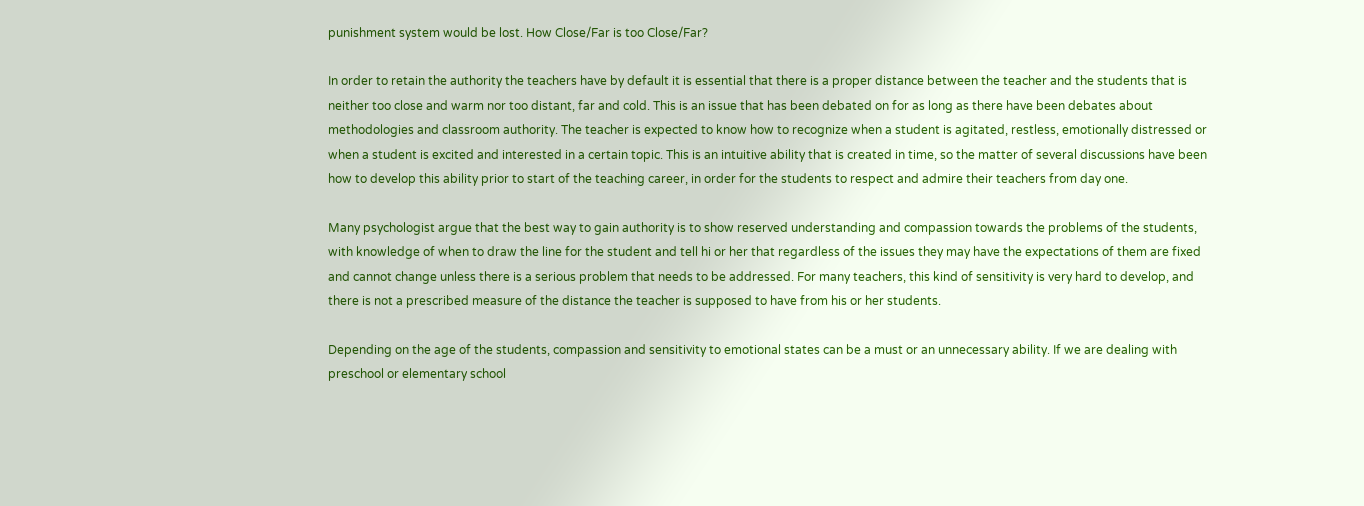punishment system would be lost. How Close/Far is too Close/Far?

In order to retain the authority the teachers have by default it is essential that there is a proper distance between the teacher and the students that is neither too close and warm nor too distant, far and cold. This is an issue that has been debated on for as long as there have been debates about methodologies and classroom authority. The teacher is expected to know how to recognize when a student is agitated, restless, emotionally distressed or when a student is excited and interested in a certain topic. This is an intuitive ability that is created in time, so the matter of several discussions have been how to develop this ability prior to start of the teaching career, in order for the students to respect and admire their teachers from day one.

Many psychologist argue that the best way to gain authority is to show reserved understanding and compassion towards the problems of the students, with knowledge of when to draw the line for the student and tell hi or her that regardless of the issues they may have the expectations of them are fixed and cannot change unless there is a serious problem that needs to be addressed. For many teachers, this kind of sensitivity is very hard to develop, and there is not a prescribed measure of the distance the teacher is supposed to have from his or her students.

Depending on the age of the students, compassion and sensitivity to emotional states can be a must or an unnecessary ability. If we are dealing with preschool or elementary school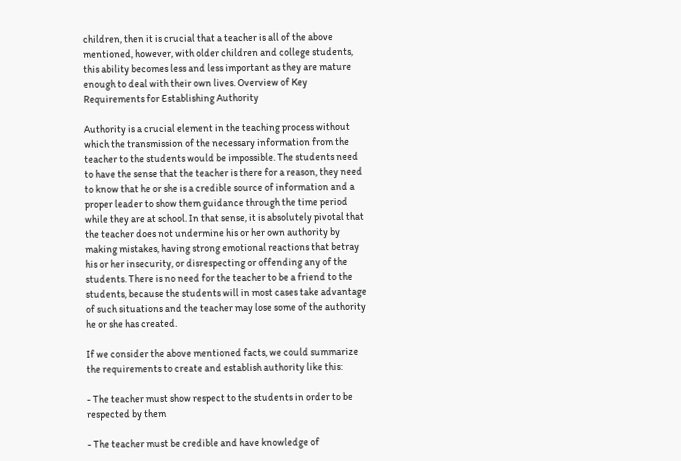children, then it is crucial that a teacher is all of the above mentioned, however, with older children and college students, this ability becomes less and less important as they are mature enough to deal with their own lives. Overview of Key Requirements for Establishing Authority

Authority is a crucial element in the teaching process without which the transmission of the necessary information from the teacher to the students would be impossible. The students need to have the sense that the teacher is there for a reason, they need to know that he or she is a credible source of information and a proper leader to show them guidance through the time period while they are at school. In that sense, it is absolutely pivotal that the teacher does not undermine his or her own authority by making mistakes, having strong emotional reactions that betray his or her insecurity, or disrespecting or offending any of the students. There is no need for the teacher to be a friend to the students, because the students will in most cases take advantage of such situations and the teacher may lose some of the authority he or she has created.

If we consider the above mentioned facts, we could summarize the requirements to create and establish authority like this:

- The teacher must show respect to the students in order to be respected by them

- The teacher must be credible and have knowledge of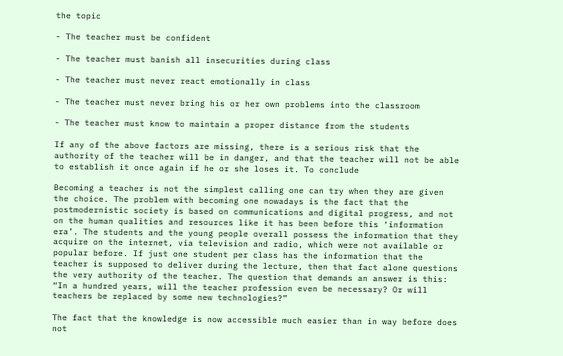the topic

- The teacher must be confident

- The teacher must banish all insecurities during class

- The teacher must never react emotionally in class

- The teacher must never bring his or her own problems into the classroom

- The teacher must know to maintain a proper distance from the students

If any of the above factors are missing, there is a serious risk that the authority of the teacher will be in danger, and that the teacher will not be able to establish it once again if he or she loses it. To conclude

Becoming a teacher is not the simplest calling one can try when they are given the choice. The problem with becoming one nowadays is the fact that the postmodernistic society is based on communications and digital progress, and not on the human qualities and resources like it has been before this ‘information era’. The students and the young people overall possess the information that they acquire on the internet, via television and radio, which were not available or popular before. If just one student per class has the information that the teacher is supposed to deliver during the lecture, then that fact alone questions the very authority of the teacher. The question that demands an answer is this: “In a hundred years, will the teacher profession even be necessary? Or will teachers be replaced by some new technologies?”

The fact that the knowledge is now accessible much easier than in way before does not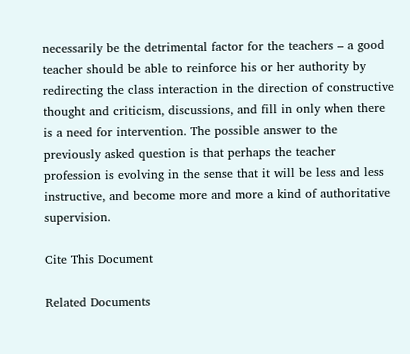necessarily be the detrimental factor for the teachers – a good teacher should be able to reinforce his or her authority by redirecting the class interaction in the direction of constructive thought and criticism, discussions, and fill in only when there is a need for intervention. The possible answer to the previously asked question is that perhaps the teacher profession is evolving in the sense that it will be less and less instructive, and become more and more a kind of authoritative supervision.

Cite This Document

Related Documents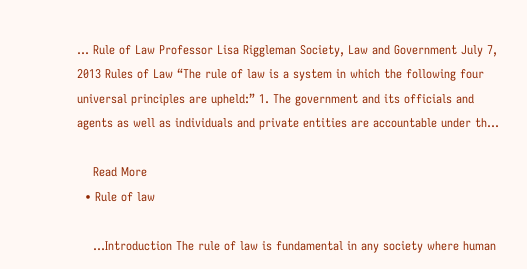... Rule of Law Professor Lisa Riggleman Society, Law and Government July 7, 2013 Rules of Law “The rule of law is a system in which the following four universal principles are upheld:” 1. The government and its officials and agents as well as individuals and private entities are accountable under th...

    Read More
  • Rule of law

    ...Introduction The rule of law is fundamental in any society where human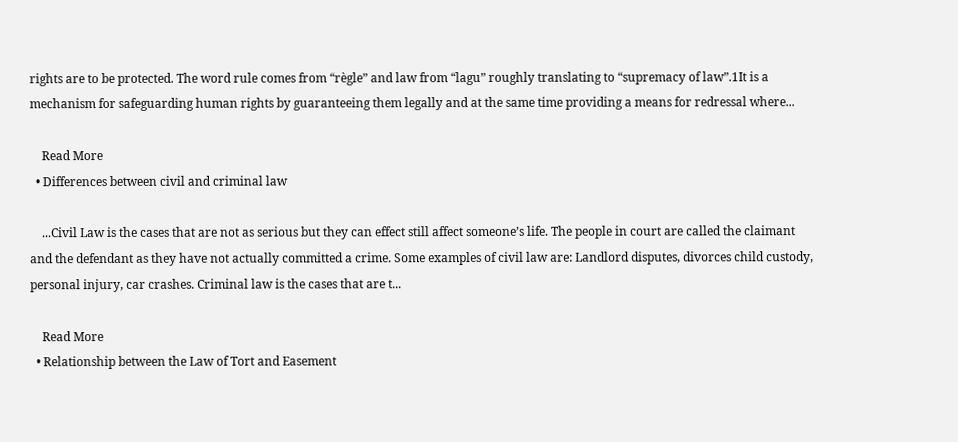rights are to be protected. The word rule comes from “règle” and law from “lagu” roughly translating to “supremacy of law”.1It is a mechanism for safeguarding human rights by guaranteeing them legally and at the same time providing a means for redressal where...

    Read More
  • Differences between civil and criminal law

    ...Civil Law is the cases that are not as serious but they can effect still affect someone’s life. The people in court are called the claimant and the defendant as they have not actually committed a crime. Some examples of civil law are: Landlord disputes, divorces child custody, personal injury, car crashes. Criminal law is the cases that are t...

    Read More
  • Relationship between the Law of Tort and Easement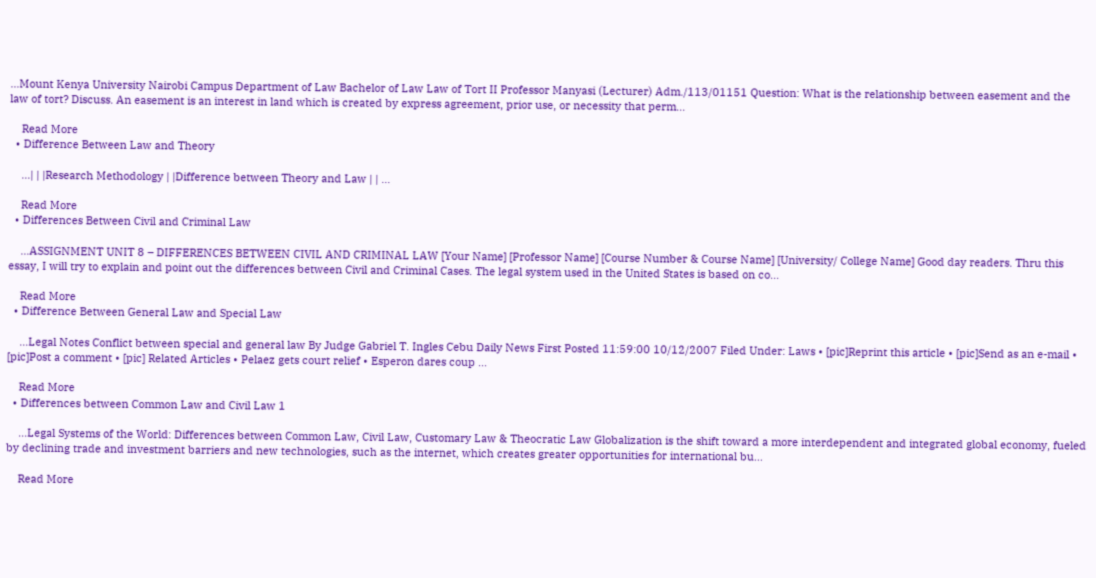...Mount Kenya University Nairobi Campus Department of Law Bachelor of Law Law of Tort II Professor Manyasi (Lecturer) Adm./113/01151 Question: What is the relationship between easement and the law of tort? Discuss. An easement is an interest in land which is created by express agreement, prior use, or necessity that perm...

    Read More
  • Difference Between Law and Theory

    ...| | |Research Methodology | |Difference between Theory and Law | | ...

    Read More
  • Differences Between Civil and Criminal Law

    ...ASSIGNMENT UNIT 8 – DIFFERENCES BETWEEN CIVIL AND CRIMINAL LAW [Your Name] [Professor Name] [Course Number & Course Name] [University/ College Name] Good day readers. Thru this essay, I will try to explain and point out the differences between Civil and Criminal Cases. The legal system used in the United States is based on co...

    Read More
  • Difference Between General Law and Special Law

    ...Legal Notes Conflict between special and general law By Judge Gabriel T. Ingles Cebu Daily News First Posted 11:59:00 10/12/2007 Filed Under: Laws • [pic]Reprint this article • [pic]Send as an e-mail • [pic]Post a comment • [pic] Related Articles • Pelaez gets court relief • Esperon dares coup ...

    Read More
  • Differences between Common Law and Civil Law 1

    ...Legal Systems of the World: Differences between Common Law, Civil Law, Customary Law & Theocratic Law Globalization is the shift toward a more interdependent and integrated global economy, fueled by declining trade and investment barriers and new technologies, such as the internet, which creates greater opportunities for international bu...

    Read More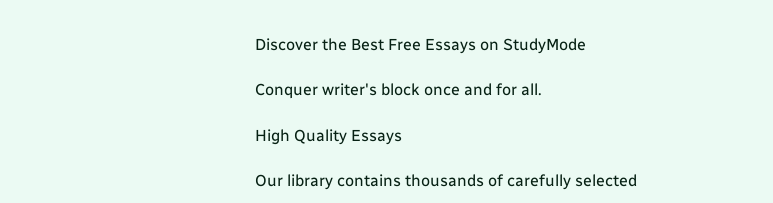Discover the Best Free Essays on StudyMode

Conquer writer's block once and for all.

High Quality Essays

Our library contains thousands of carefully selected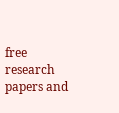free research papers and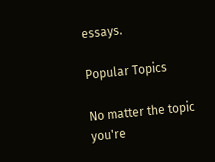essays.

Popular Topics

No matter the topic you're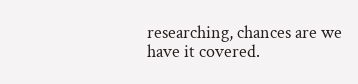researching, chances are we have it covered.